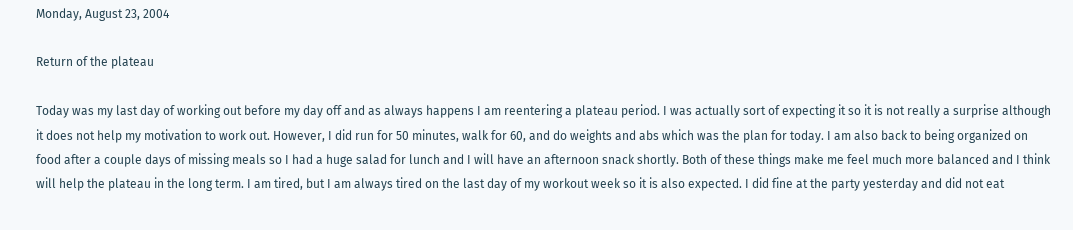Monday, August 23, 2004

Return of the plateau

Today was my last day of working out before my day off and as always happens I am reentering a plateau period. I was actually sort of expecting it so it is not really a surprise although it does not help my motivation to work out. However, I did run for 50 minutes, walk for 60, and do weights and abs which was the plan for today. I am also back to being organized on food after a couple days of missing meals so I had a huge salad for lunch and I will have an afternoon snack shortly. Both of these things make me feel much more balanced and I think will help the plateau in the long term. I am tired, but I am always tired on the last day of my workout week so it is also expected. I did fine at the party yesterday and did not eat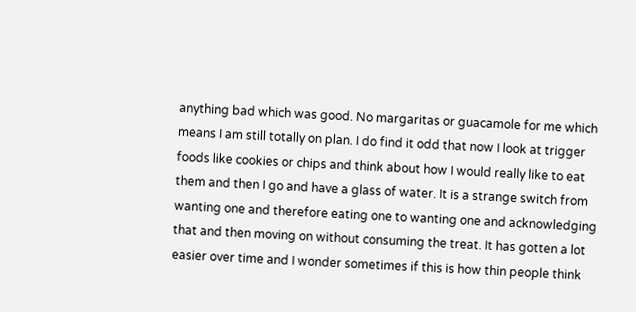anything bad which was good. No margaritas or guacamole for me which means I am still totally on plan. I do find it odd that now I look at trigger foods like cookies or chips and think about how I would really like to eat them and then I go and have a glass of water. It is a strange switch from wanting one and therefore eating one to wanting one and acknowledging that and then moving on without consuming the treat. It has gotten a lot easier over time and I wonder sometimes if this is how thin people think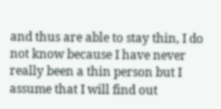and thus are able to stay thin, I do not know because I have never really been a thin person but I assume that I will find out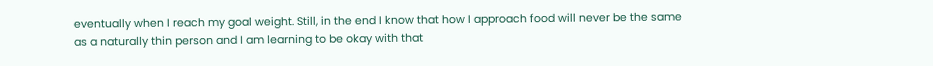eventually when I reach my goal weight. Still, in the end I know that how I approach food will never be the same as a naturally thin person and I am learning to be okay with that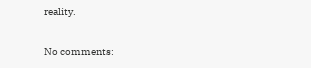reality.

No comments: